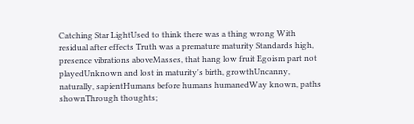Catching Star LightUsed to think there was a thing wrong With residual after effects Truth was a premature maturity Standards high, presence vibrations aboveMasses, that hang low fruit Egoism part not playedUnknown and lost in maturity's birth, growthUncanny, naturally, sapientHumans before humans humanedWay known, paths shownThrough thoughts;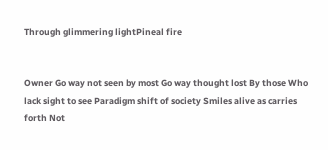Through glimmering lightPineal fire


Owner Go way not seen by most Go way thought lost By those Who lack sight to see Paradigm shift of society Smiles alive as carries forth Not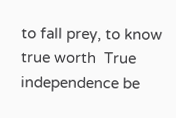to fall prey, to know true worth  True independence be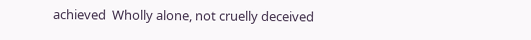achieved  Wholly alone, not cruelly deceived